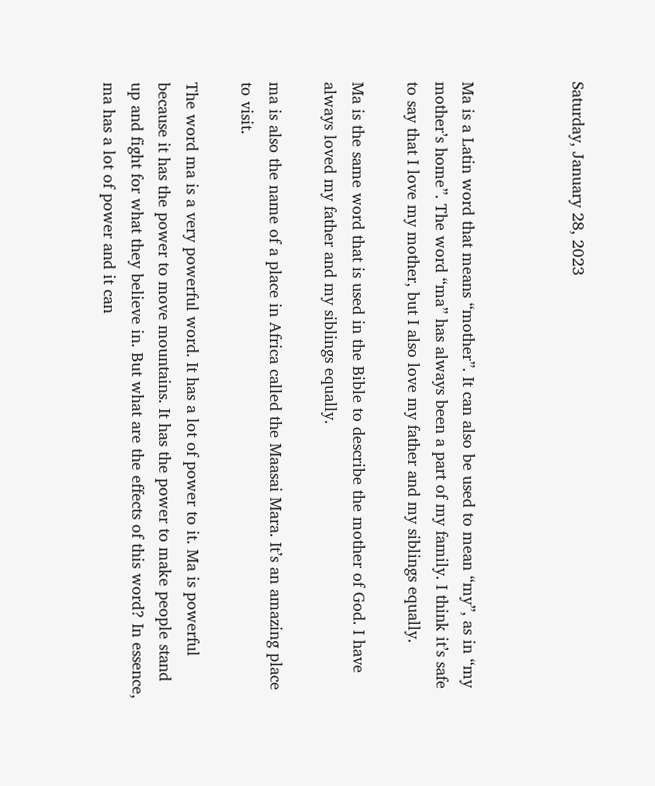Saturday, January 28, 2023



Ma is a Latin word that means “mother”. It can also be used to mean “my”, as in “my mother’s home”. The word “ma” has always been a part of my family. I think it’s safe to say that I love my mother, but I also love my father and my siblings equally.

Ma is the same word that is used in the Bible to describe the mother of God. I have always loved my father and my siblings equally.

ma is also the name of a place in Africa called the Maasai Mara. It’s an amazing place to visit.

The word ma is a very powerful word. It has a lot of power to it. Ma is powerful because it has the power to move mountains. It has the power to make people stand up and fight for what they believe in. But what are the effects of this word? In essence, ma has a lot of power and it can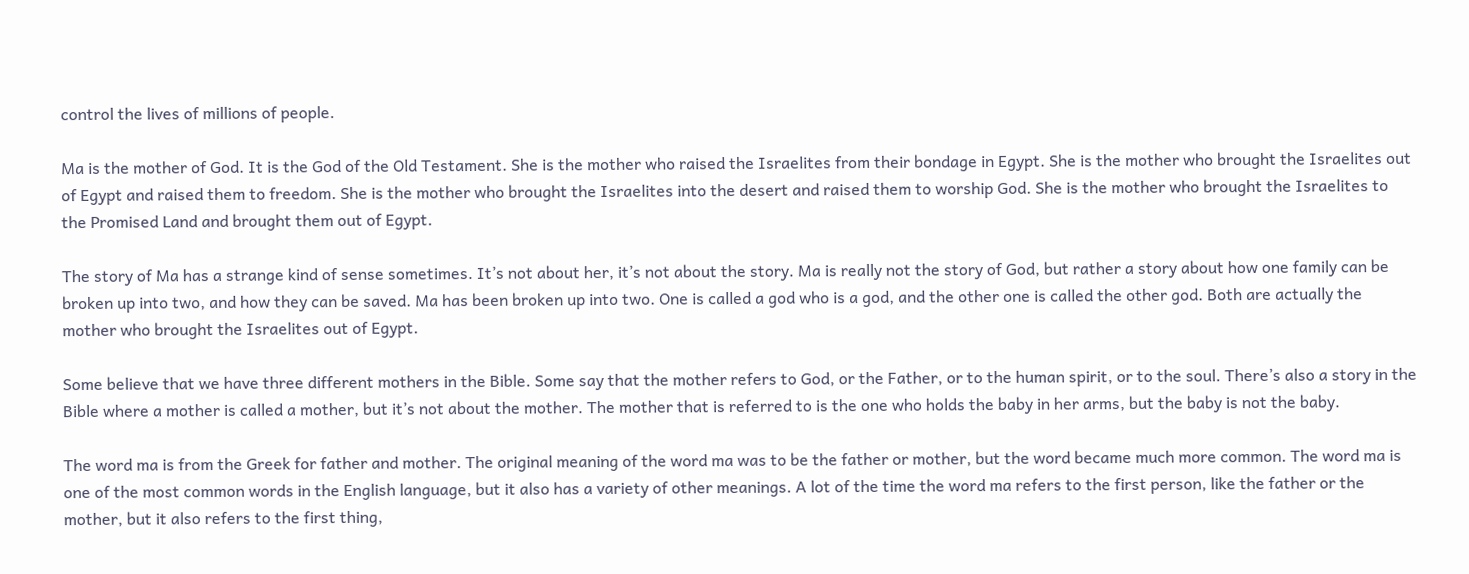control the lives of millions of people.

Ma is the mother of God. It is the God of the Old Testament. She is the mother who raised the Israelites from their bondage in Egypt. She is the mother who brought the Israelites out of Egypt and raised them to freedom. She is the mother who brought the Israelites into the desert and raised them to worship God. She is the mother who brought the Israelites to the Promised Land and brought them out of Egypt.

The story of Ma has a strange kind of sense sometimes. It’s not about her, it’s not about the story. Ma is really not the story of God, but rather a story about how one family can be broken up into two, and how they can be saved. Ma has been broken up into two. One is called a god who is a god, and the other one is called the other god. Both are actually the mother who brought the Israelites out of Egypt.

Some believe that we have three different mothers in the Bible. Some say that the mother refers to God, or the Father, or to the human spirit, or to the soul. There’s also a story in the Bible where a mother is called a mother, but it’s not about the mother. The mother that is referred to is the one who holds the baby in her arms, but the baby is not the baby.

The word ma is from the Greek for father and mother. The original meaning of the word ma was to be the father or mother, but the word became much more common. The word ma is one of the most common words in the English language, but it also has a variety of other meanings. A lot of the time the word ma refers to the first person, like the father or the mother, but it also refers to the first thing,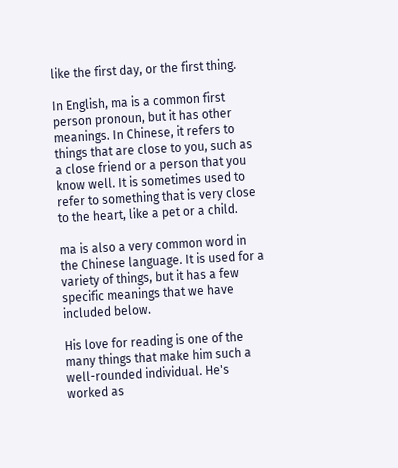like the first day, or the first thing.

In English, ma is a common first person pronoun, but it has other meanings. In Chinese, it refers to things that are close to you, such as a close friend or a person that you know well. It is sometimes used to refer to something that is very close to the heart, like a pet or a child.

ma is also a very common word in the Chinese language. It is used for a variety of things, but it has a few specific meanings that we have included below.

His love for reading is one of the many things that make him such a well-rounded individual. He's worked as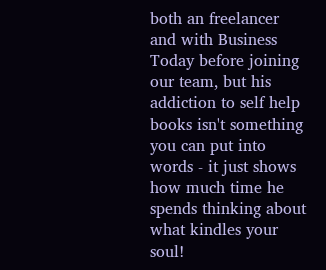both an freelancer and with Business Today before joining our team, but his addiction to self help books isn't something you can put into words - it just shows how much time he spends thinking about what kindles your soul!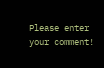Please enter your comment!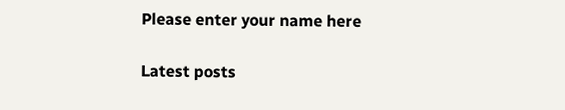Please enter your name here

Latest posts